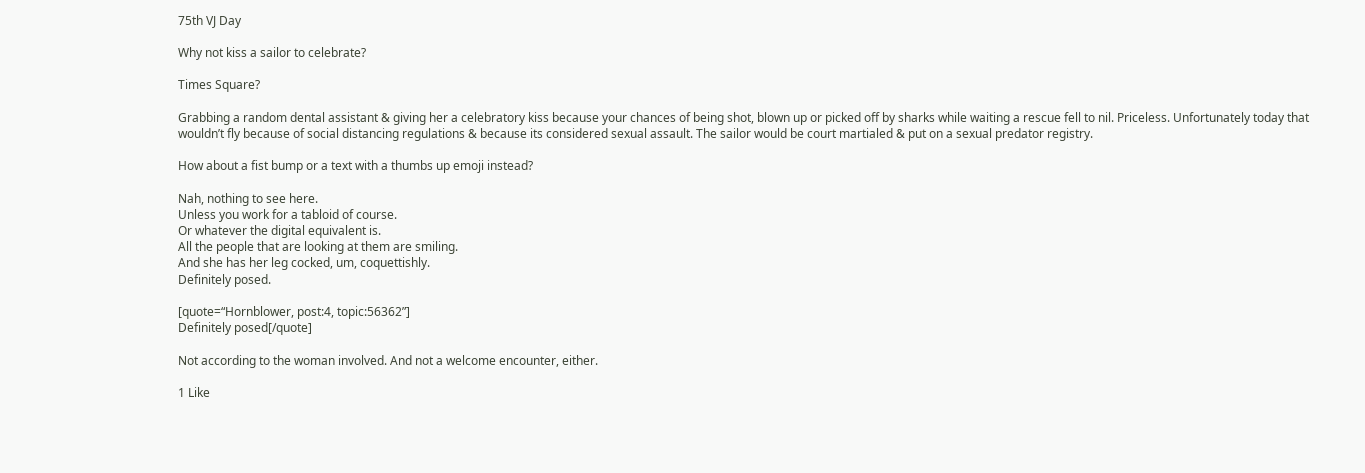75th VJ Day

Why not kiss a sailor to celebrate?

Times Square?

Grabbing a random dental assistant & giving her a celebratory kiss because your chances of being shot, blown up or picked off by sharks while waiting a rescue fell to nil. Priceless. Unfortunately today that wouldn’t fly because of social distancing regulations & because its considered sexual assault. The sailor would be court martialed & put on a sexual predator registry.

How about a fist bump or a text with a thumbs up emoji instead?

Nah, nothing to see here.
Unless you work for a tabloid of course.
Or whatever the digital equivalent is.
All the people that are looking at them are smiling.
And she has her leg cocked, um, coquettishly.
Definitely posed.

[quote=“Hornblower, post:4, topic:56362”]
Definitely posed[/quote]

Not according to the woman involved. And not a welcome encounter, either.

1 Like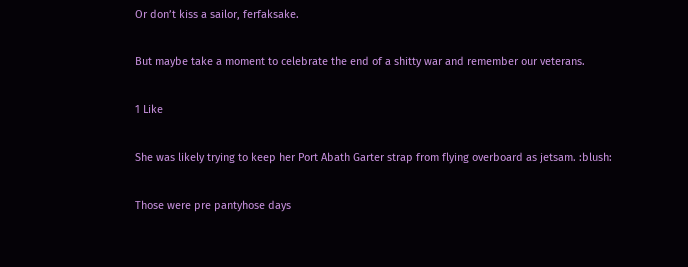Or don’t kiss a sailor, ferfaksake.

But maybe take a moment to celebrate the end of a shitty war and remember our veterans.

1 Like

She was likely trying to keep her Port Abath Garter strap from flying overboard as jetsam. :blush:

Those were pre pantyhose days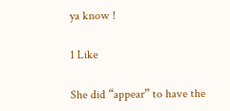ya know !

1 Like

She did “appear” to have the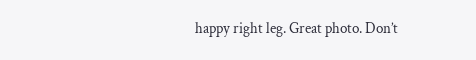happy right leg. Great photo. Don’t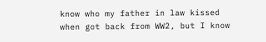know who my father in law kissed when got back from WW2, but I know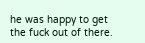he was happy to get the fuck out of there.